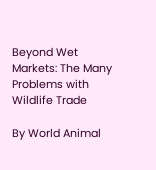Beyond Wet Markets: The Many Problems with Wildlife Trade

By World Animal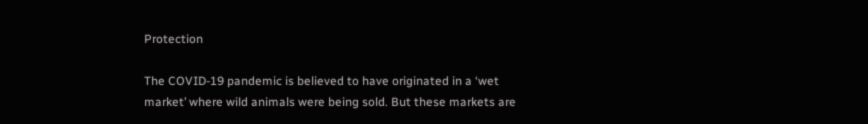Protection

The COVID-19 pandemic is believed to have originated in a ‘wet market’ where wild animals were being sold. But these markets are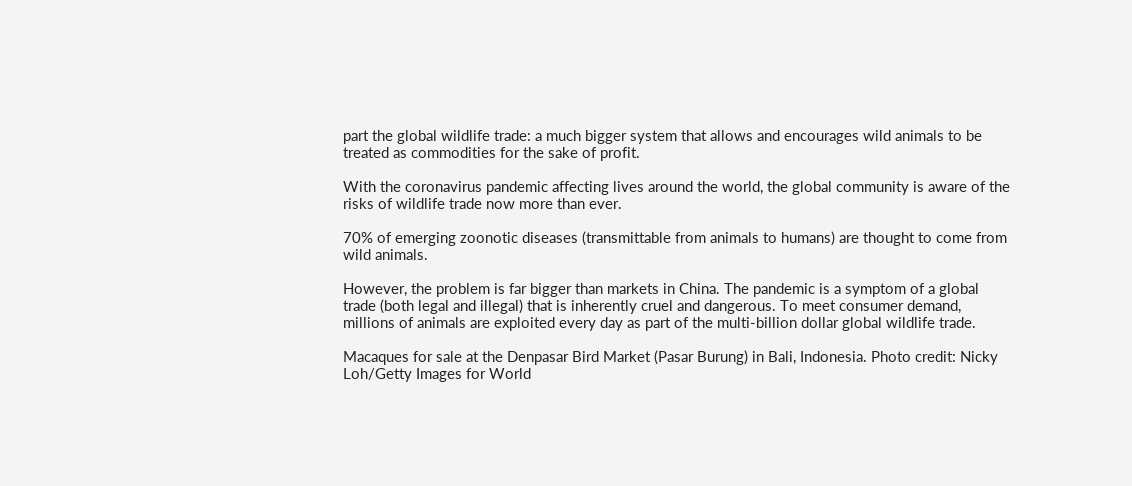part the global wildlife trade: a much bigger system that allows and encourages wild animals to be treated as commodities for the sake of profit.

With the coronavirus pandemic affecting lives around the world, the global community is aware of the risks of wildlife trade now more than ever.

70% of emerging zoonotic diseases (transmittable from animals to humans) are thought to come from wild animals.

However, the problem is far bigger than markets in China. The pandemic is a symptom of a global trade (both legal and illegal) that is inherently cruel and dangerous. To meet consumer demand, millions of animals are exploited every day as part of the multi-billion dollar global wildlife trade.

Macaques for sale at the Denpasar Bird Market (Pasar Burung) in Bali, Indonesia. Photo credit: Nicky Loh/Getty Images for World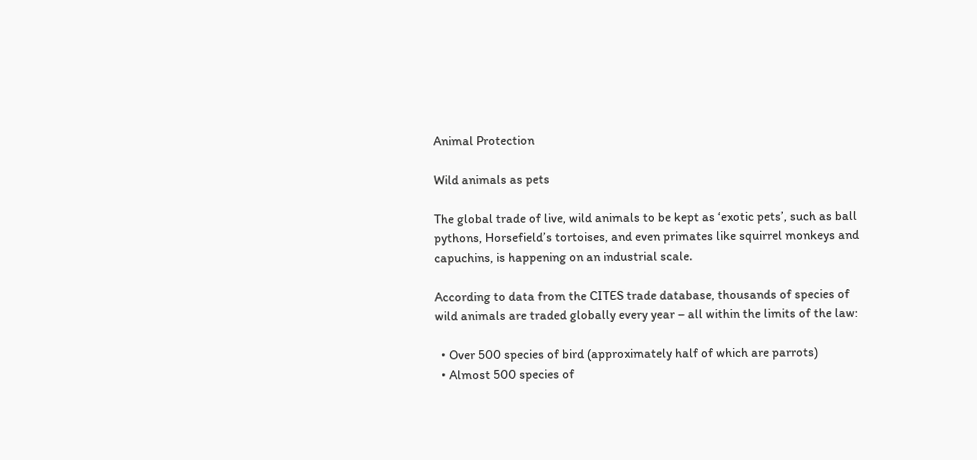Animal Protection

Wild animals as pets

The global trade of live, wild animals to be kept as ‘exotic pets’, such as ball pythons, Horsefield’s tortoises, and even primates like squirrel monkeys and capuchins, is happening on an industrial scale.

According to data from the CITES trade database, thousands of species of wild animals are traded globally every year – all within the limits of the law:

  • Over 500 species of bird (approximately half of which are parrots)
  • Almost 500 species of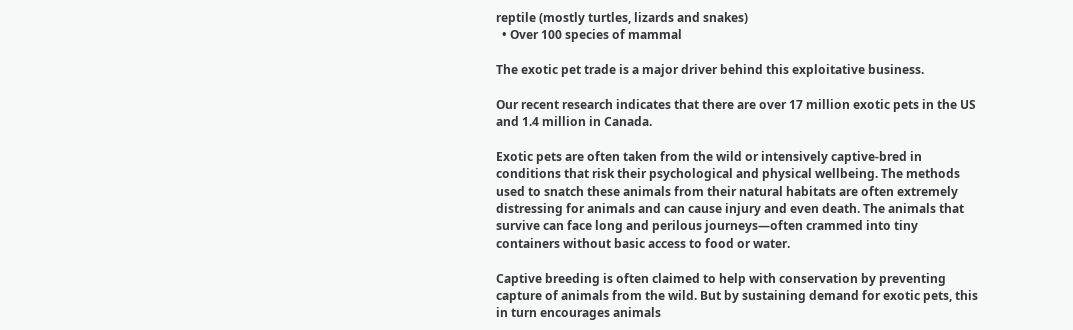reptile (mostly turtles, lizards and snakes)
  • Over 100 species of mammal

The exotic pet trade is a major driver behind this exploitative business.

Our recent research indicates that there are over 17 million exotic pets in the US and 1.4 million in Canada.

Exotic pets are often taken from the wild or intensively captive-bred in conditions that risk their psychological and physical wellbeing. The methods used to snatch these animals from their natural habitats are often extremely distressing for animals and can cause injury and even death. The animals that survive can face long and perilous journeys—often crammed into tiny containers without basic access to food or water.

Captive breeding is often claimed to help with conservation by preventing capture of animals from the wild. But by sustaining demand for exotic pets, this in turn encourages animals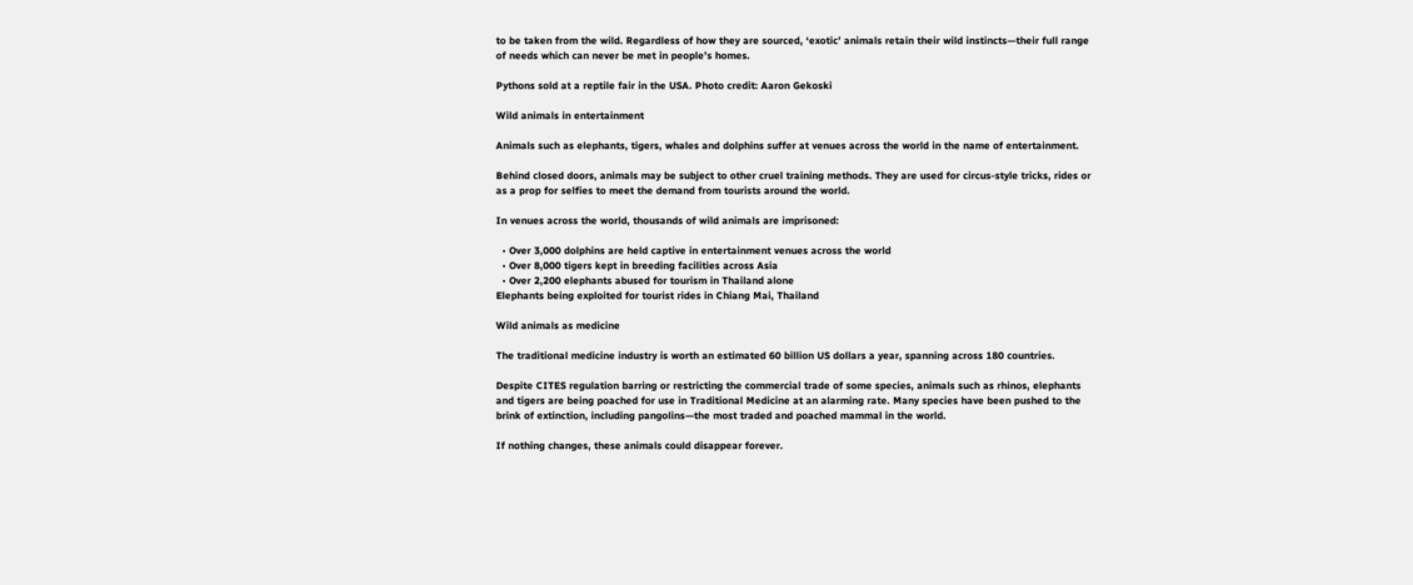to be taken from the wild. Regardless of how they are sourced, ‘exotic’ animals retain their wild instincts—their full range of needs which can never be met in people’s homes.

Pythons sold at a reptile fair in the USA. Photo credit: Aaron Gekoski

Wild animals in entertainment

Animals such as elephants, tigers, whales and dolphins suffer at venues across the world in the name of entertainment.

Behind closed doors, animals may be subject to other cruel training methods. They are used for circus-style tricks, rides or as a prop for selfies to meet the demand from tourists around the world.

In venues across the world, thousands of wild animals are imprisoned:

  • Over 3,000 dolphins are held captive in entertainment venues across the world
  • Over 8,000 tigers kept in breeding facilities across Asia
  • Over 2,200 elephants abused for tourism in Thailand alone
Elephants being exploited for tourist rides in Chiang Mai, Thailand

Wild animals as medicine

The traditional medicine industry is worth an estimated 60 billion US dollars a year, spanning across 180 countries.

Despite CITES regulation barring or restricting the commercial trade of some species, animals such as rhinos, elephants and tigers are being poached for use in Traditional Medicine at an alarming rate. Many species have been pushed to the brink of extinction, including pangolins—the most traded and poached mammal in the world.

If nothing changes, these animals could disappear forever.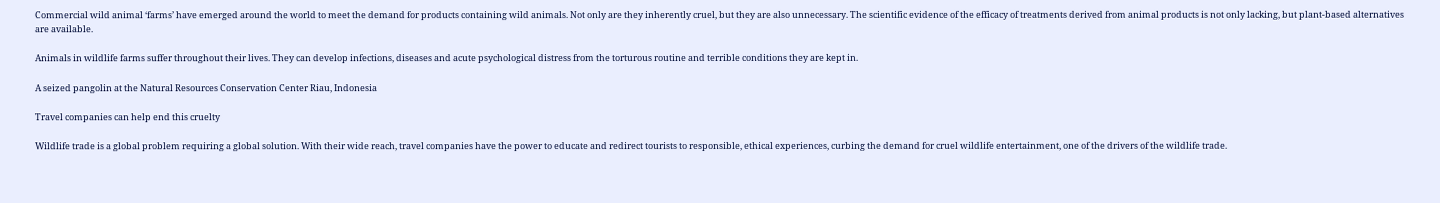Commercial wild animal ‘farms’ have emerged around the world to meet the demand for products containing wild animals. Not only are they inherently cruel, but they are also unnecessary. The scientific evidence of the efficacy of treatments derived from animal products is not only lacking, but plant-based alternatives are available.

Animals in wildlife farms suffer throughout their lives. They can develop infections, diseases and acute psychological distress from the torturous routine and terrible conditions they are kept in.

A seized pangolin at the Natural Resources Conservation Center Riau, Indonesia

Travel companies can help end this cruelty

Wildlife trade is a global problem requiring a global solution. With their wide reach, travel companies have the power to educate and redirect tourists to responsible, ethical experiences, curbing the demand for cruel wildlife entertainment, one of the drivers of the wildlife trade.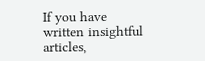If you have written insightful articles,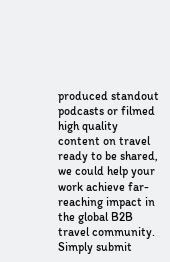produced standout podcasts or filmed high quality content on travel ready to be shared, we could help your work achieve far-reaching impact in the global B2B travel community. Simply submit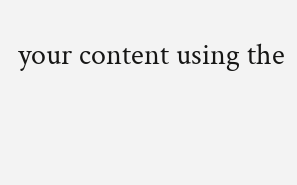your content using the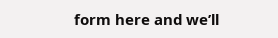form here and we’ll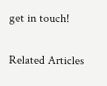get in touch!

Related Articles